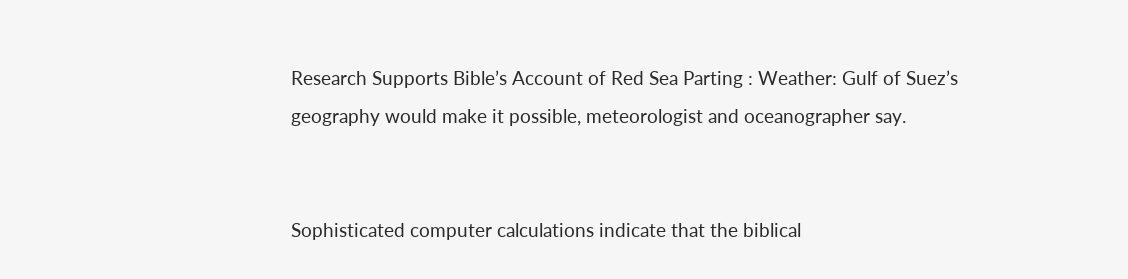Research Supports Bible’s Account of Red Sea Parting : Weather: Gulf of Suez’s geography would make it possible, meteorologist and oceanographer say.


Sophisticated computer calculations indicate that the biblical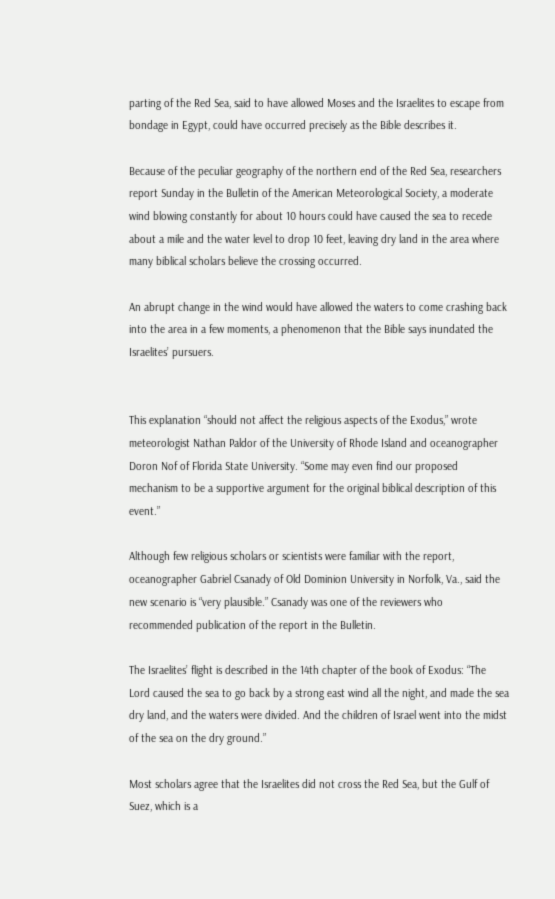parting of the Red Sea, said to have allowed Moses and the Israelites to escape from bondage in Egypt, could have occurred precisely as the Bible describes it.

Because of the peculiar geography of the northern end of the Red Sea, researchers report Sunday in the Bulletin of the American Meteorological Society, a moderate wind blowing constantly for about 10 hours could have caused the sea to recede about a mile and the water level to drop 10 feet, leaving dry land in the area where many biblical scholars believe the crossing occurred.

An abrupt change in the wind would have allowed the waters to come crashing back into the area in a few moments, a phenomenon that the Bible says inundated the Israelites’ pursuers.


This explanation “should not affect the religious aspects of the Exodus,” wrote meteorologist Nathan Paldor of the University of Rhode Island and oceanographer Doron Nof of Florida State University. “Some may even find our proposed mechanism to be a supportive argument for the original biblical description of this event.”

Although few religious scholars or scientists were familiar with the report, oceanographer Gabriel Csanady of Old Dominion University in Norfolk, Va., said the new scenario is “very plausible.” Csanady was one of the reviewers who recommended publication of the report in the Bulletin.

The Israelites’ flight is described in the 14th chapter of the book of Exodus: “The Lord caused the sea to go back by a strong east wind all the night, and made the sea dry land, and the waters were divided. And the children of Israel went into the midst of the sea on the dry ground.”

Most scholars agree that the Israelites did not cross the Red Sea, but the Gulf of Suez, which is a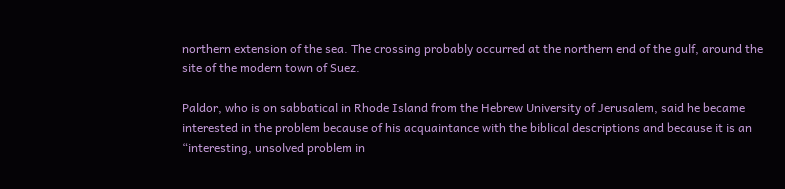northern extension of the sea. The crossing probably occurred at the northern end of the gulf, around the site of the modern town of Suez.

Paldor, who is on sabbatical in Rhode Island from the Hebrew University of Jerusalem, said he became interested in the problem because of his acquaintance with the biblical descriptions and because it is an “interesting, unsolved problem in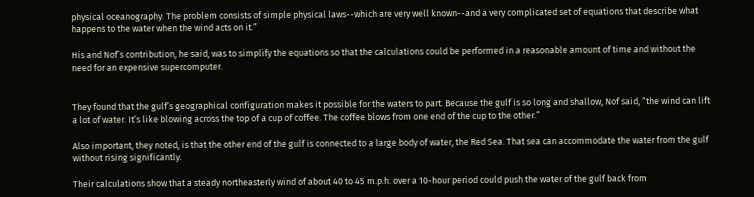physical oceanography. The problem consists of simple physical laws--which are very well known--and a very complicated set of equations that describe what happens to the water when the wind acts on it.”

His and Nof’s contribution, he said, was to simplify the equations so that the calculations could be performed in a reasonable amount of time and without the need for an expensive supercomputer.


They found that the gulf’s geographical configuration makes it possible for the waters to part. Because the gulf is so long and shallow, Nof said, “the wind can lift a lot of water. It’s like blowing across the top of a cup of coffee. The coffee blows from one end of the cup to the other.”

Also important, they noted, is that the other end of the gulf is connected to a large body of water, the Red Sea. That sea can accommodate the water from the gulf without rising significantly.

Their calculations show that a steady northeasterly wind of about 40 to 45 m.p.h. over a 10-hour period could push the water of the gulf back from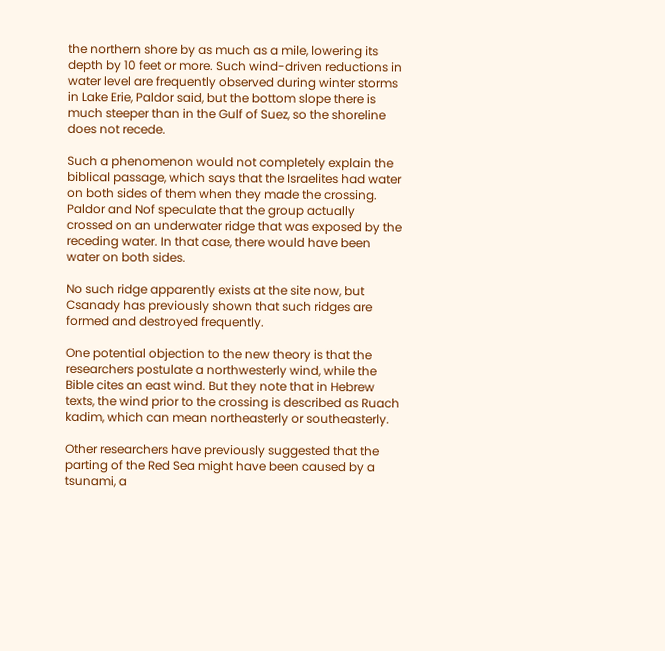the northern shore by as much as a mile, lowering its depth by 10 feet or more. Such wind-driven reductions in water level are frequently observed during winter storms in Lake Erie, Paldor said, but the bottom slope there is much steeper than in the Gulf of Suez, so the shoreline does not recede.

Such a phenomenon would not completely explain the biblical passage, which says that the Israelites had water on both sides of them when they made the crossing. Paldor and Nof speculate that the group actually crossed on an underwater ridge that was exposed by the receding water. In that case, there would have been water on both sides.

No such ridge apparently exists at the site now, but Csanady has previously shown that such ridges are formed and destroyed frequently.

One potential objection to the new theory is that the researchers postulate a northwesterly wind, while the Bible cites an east wind. But they note that in Hebrew texts, the wind prior to the crossing is described as Ruach kadim, which can mean northeasterly or southeasterly.

Other researchers have previously suggested that the parting of the Red Sea might have been caused by a tsunami, a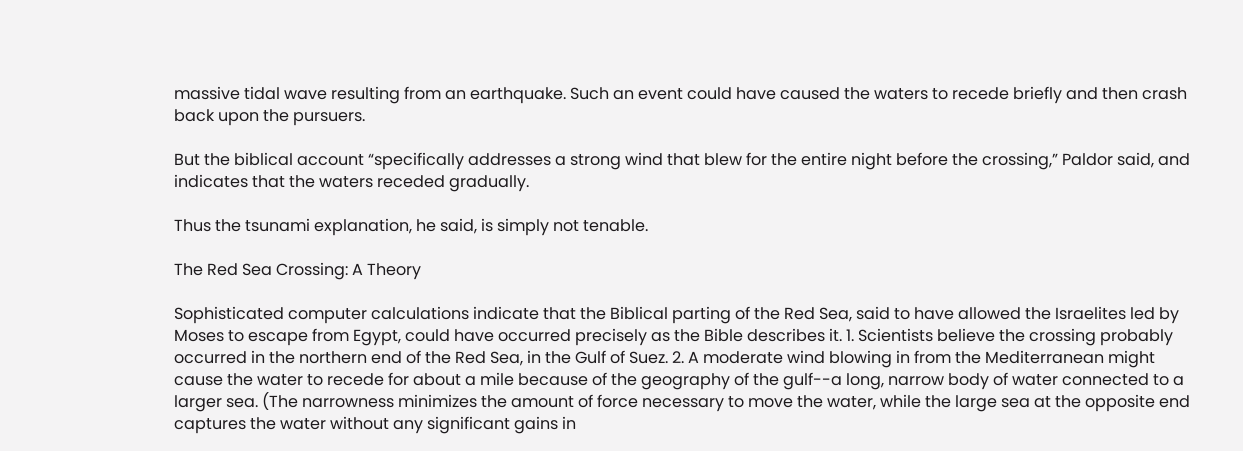massive tidal wave resulting from an earthquake. Such an event could have caused the waters to recede briefly and then crash back upon the pursuers.

But the biblical account “specifically addresses a strong wind that blew for the entire night before the crossing,” Paldor said, and indicates that the waters receded gradually.

Thus the tsunami explanation, he said, is simply not tenable.

The Red Sea Crossing: A Theory

Sophisticated computer calculations indicate that the Biblical parting of the Red Sea, said to have allowed the Israelites led by Moses to escape from Egypt, could have occurred precisely as the Bible describes it. 1. Scientists believe the crossing probably occurred in the northern end of the Red Sea, in the Gulf of Suez. 2. A moderate wind blowing in from the Mediterranean might cause the water to recede for about a mile because of the geography of the gulf--a long, narrow body of water connected to a larger sea. (The narrowness minimizes the amount of force necessary to move the water, while the large sea at the opposite end captures the water without any significant gains in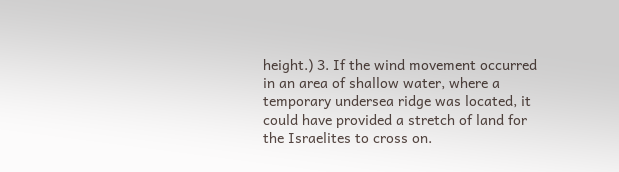height.) 3. If the wind movement occurred in an area of shallow water, where a temporary undersea ridge was located, it could have provided a stretch of land for the Israelites to cross on.